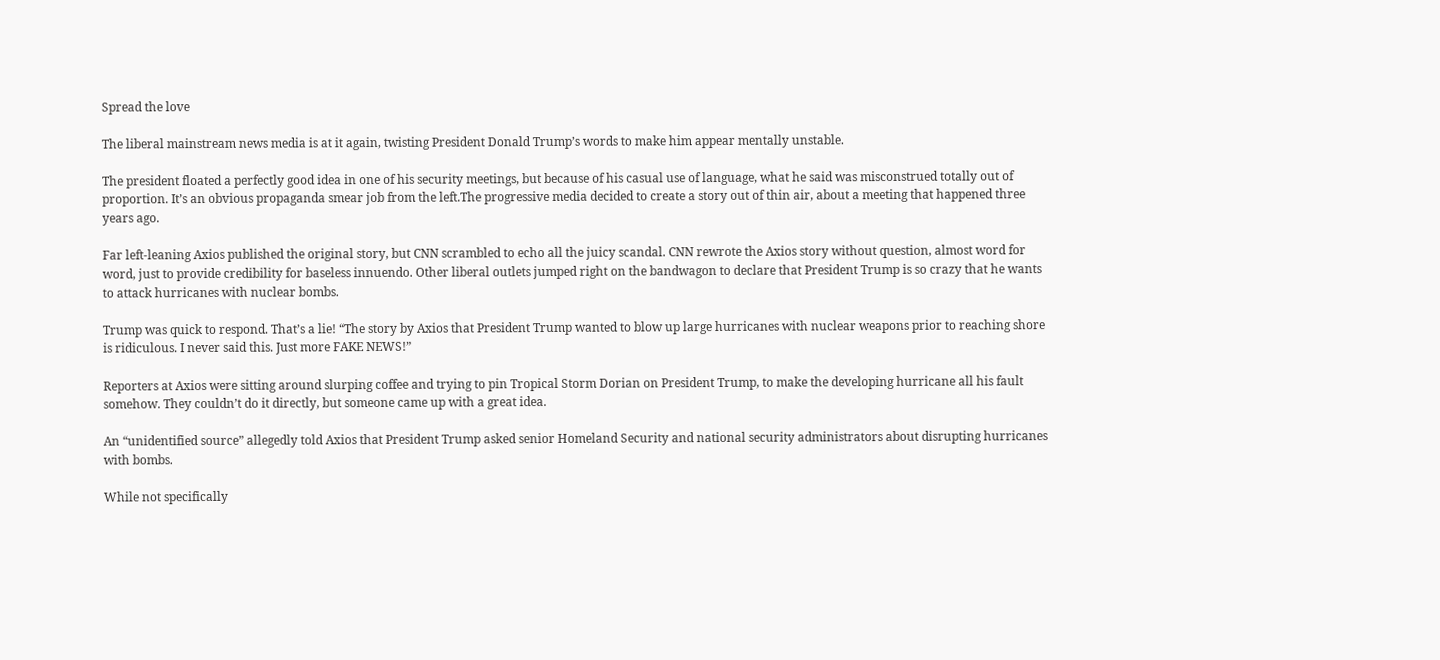Spread the love

The liberal mainstream news media is at it again, twisting President Donald Trump’s words to make him appear mentally unstable.

The president floated a perfectly good idea in one of his security meetings, but because of his casual use of language, what he said was misconstrued totally out of proportion. It’s an obvious propaganda smear job from the left.The progressive media decided to create a story out of thin air, about a meeting that happened three years ago.

Far left-leaning Axios published the original story, but CNN scrambled to echo all the juicy scandal. CNN rewrote the Axios story without question, almost word for word, just to provide credibility for baseless innuendo. Other liberal outlets jumped right on the bandwagon to declare that President Trump is so crazy that he wants to attack hurricanes with nuclear bombs.

Trump was quick to respond. That’s a lie! “The story by Axios that President Trump wanted to blow up large hurricanes with nuclear weapons prior to reaching shore is ridiculous. I never said this. Just more FAKE NEWS!”

Reporters at Axios were sitting around slurping coffee and trying to pin Tropical Storm Dorian on President Trump, to make the developing hurricane all his fault somehow. They couldn’t do it directly, but someone came up with a great idea.

An “unidentified source” allegedly told Axios that President Trump asked senior Homeland Security and national security administrators about disrupting hurricanes with bombs.

While not specifically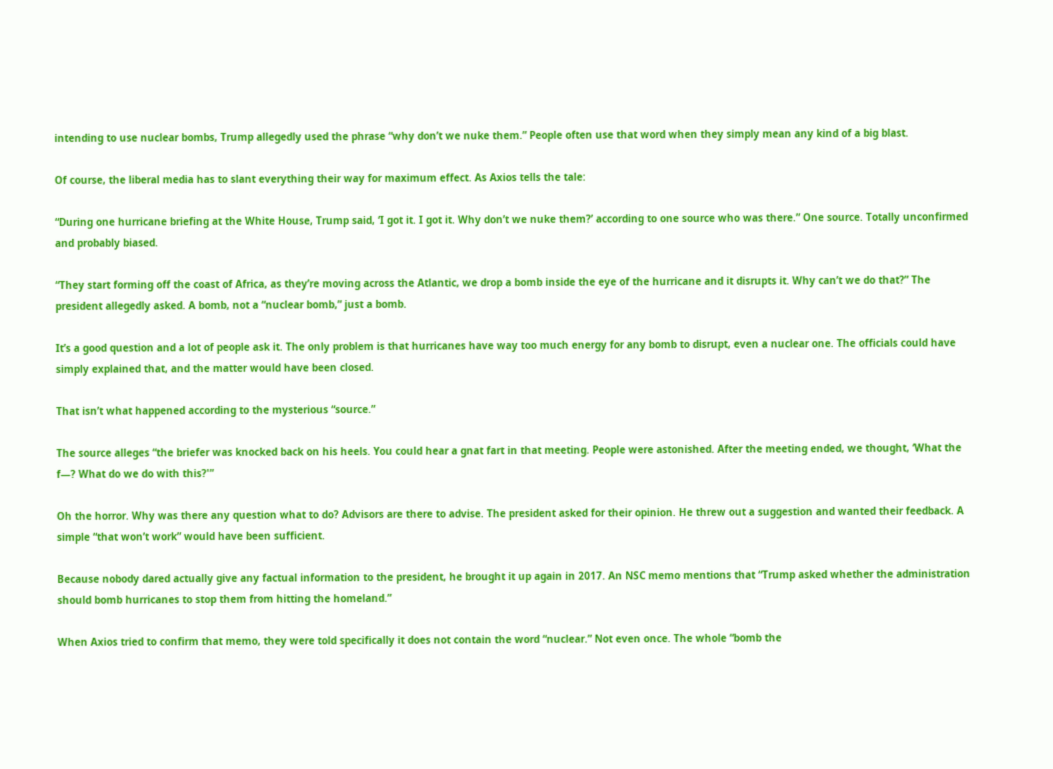intending to use nuclear bombs, Trump allegedly used the phrase “why don’t we nuke them.” People often use that word when they simply mean any kind of a big blast.

Of course, the liberal media has to slant everything their way for maximum effect. As Axios tells the tale:

“During one hurricane briefing at the White House, Trump said, ‘I got it. I got it. Why don’t we nuke them?’ according to one source who was there.” One source. Totally unconfirmed and probably biased.

“They start forming off the coast of Africa, as they’re moving across the Atlantic, we drop a bomb inside the eye of the hurricane and it disrupts it. Why can’t we do that?” The president allegedly asked. A bomb, not a “nuclear bomb,” just a bomb.

It’s a good question and a lot of people ask it. The only problem is that hurricanes have way too much energy for any bomb to disrupt, even a nuclear one. The officials could have simply explained that, and the matter would have been closed.

That isn’t what happened according to the mysterious “source.”

The source alleges “the briefer was knocked back on his heels. You could hear a gnat fart in that meeting. People were astonished. After the meeting ended, we thought, ‘What the f—? What do we do with this?'”

Oh the horror. Why was there any question what to do? Advisors are there to advise. The president asked for their opinion. He threw out a suggestion and wanted their feedback. A simple “that won’t work” would have been sufficient.

Because nobody dared actually give any factual information to the president, he brought it up again in 2017. An NSC memo mentions that “Trump asked whether the administration should bomb hurricanes to stop them from hitting the homeland.”

When Axios tried to confirm that memo, they were told specifically it does not contain the word “nuclear.” Not even once. The whole “bomb the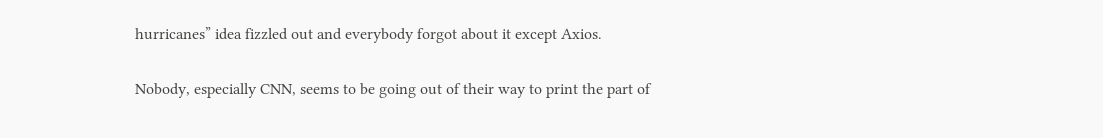hurricanes” idea fizzled out and everybody forgot about it except Axios.

Nobody, especially CNN, seems to be going out of their way to print the part of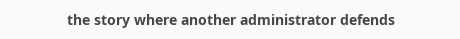the story where another administrator defends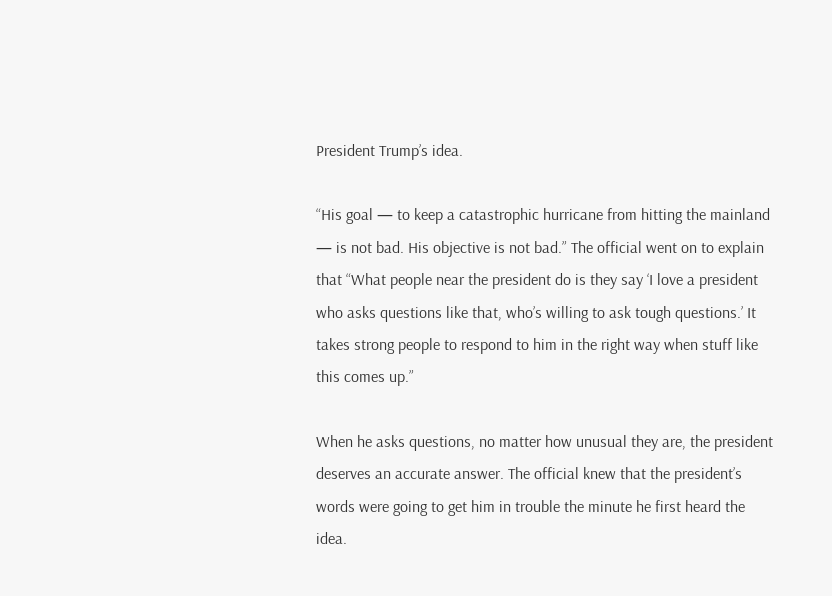President Trump’s idea.

“His goal — to keep a catastrophic hurricane from hitting the mainland — is not bad. His objective is not bad.” The official went on to explain that “What people near the president do is they say ‘I love a president who asks questions like that, who’s willing to ask tough questions.’ It takes strong people to respond to him in the right way when stuff like this comes up.”

When he asks questions, no matter how unusual they are, the president deserves an accurate answer. The official knew that the president’s words were going to get him in trouble the minute he first heard the idea.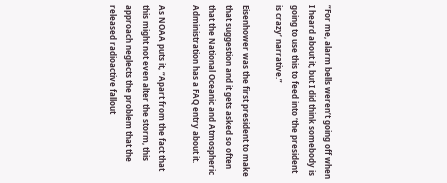“For me, alarm bells weren’t going off when I heard about it, but I did think somebody is going to use this to feed into ‘the president is crazy’ narrative.”

Eisenhower was the first president to make that suggestion and it gets asked so often that the National Oceanic and Atmospheric Administration has a FAQ entry about it.

As NOAA puts it, “Apart from the fact that this might not even alter the storm, this approach neglects the problem that the released radioactive fallout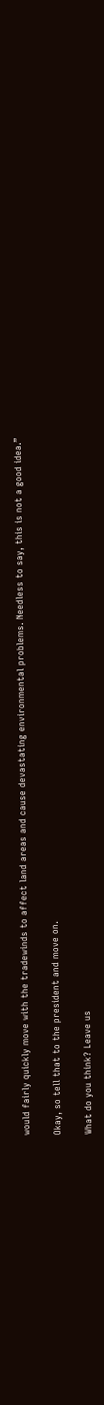would fairly quickly move with the tradewinds to affect land areas and cause devastating environmental problems. Needless to say, this is not a good idea.”

Okay, so tell that to the president and move on.

What do you think? Leave us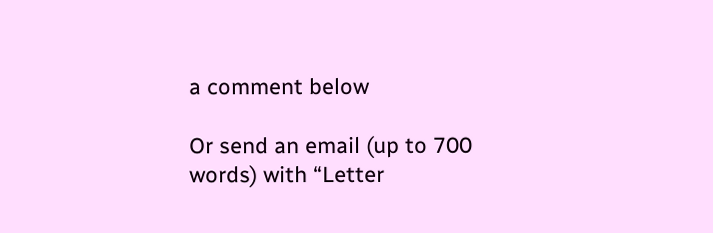a comment below

Or send an email (up to 700 words) with “Letter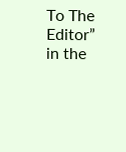To The Editor” in the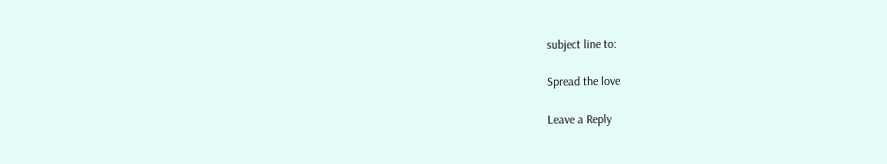subject line to:

Spread the love

Leave a Reply